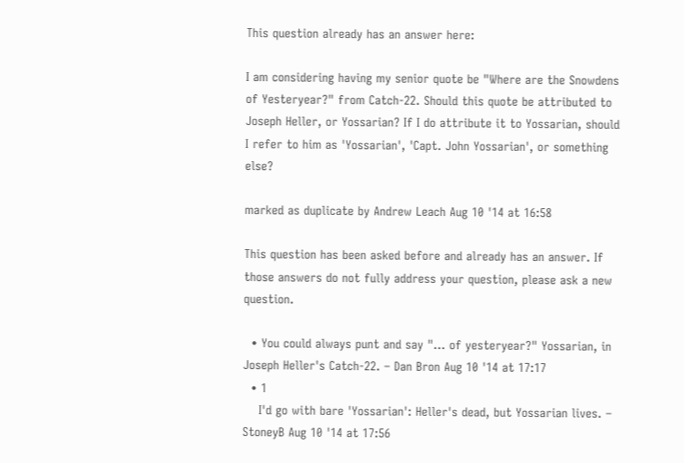This question already has an answer here:

I am considering having my senior quote be "Where are the Snowdens of Yesteryear?" from Catch-22. Should this quote be attributed to Joseph Heller, or Yossarian? If I do attribute it to Yossarian, should I refer to him as 'Yossarian', 'Capt. John Yossarian', or something else?

marked as duplicate by Andrew Leach Aug 10 '14 at 16:58

This question has been asked before and already has an answer. If those answers do not fully address your question, please ask a new question.

  • You could always punt and say "... of yesteryear?" Yossarian, in Joseph Heller's Catch-22. – Dan Bron Aug 10 '14 at 17:17
  • 1
    I'd go with bare 'Yossarian': Heller's dead, but Yossarian lives. – StoneyB Aug 10 '14 at 17:56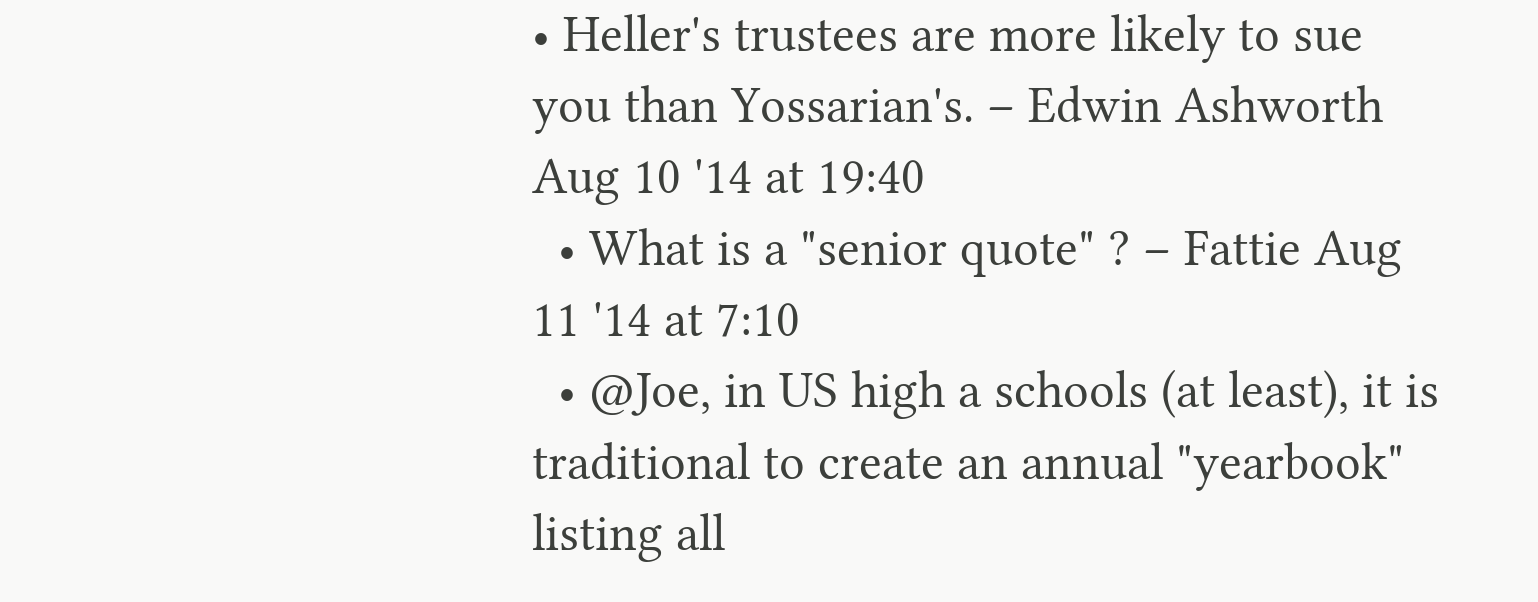• Heller's trustees are more likely to sue you than Yossarian's. – Edwin Ashworth Aug 10 '14 at 19:40
  • What is a "senior quote" ? – Fattie Aug 11 '14 at 7:10
  • @Joe, in US high a schools (at least), it is traditional to create an annual "yearbook" listing all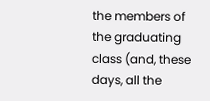the members of the graduating class (and, these days, all the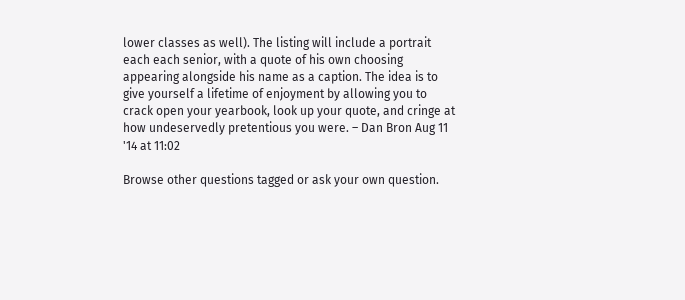lower classes as well). The listing will include a portrait each each senior, with a quote of his own choosing appearing alongside his name as a caption. The idea is to give yourself a lifetime of enjoyment by allowing you to crack open your yearbook, look up your quote, and cringe at how undeservedly pretentious you were. – Dan Bron Aug 11 '14 at 11:02

Browse other questions tagged or ask your own question.